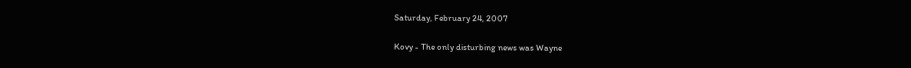Saturday, February 24, 2007

Kovy - The only disturbing news was Wayne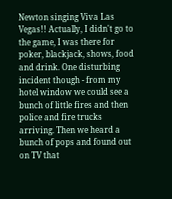Newton singing Viva Las Vegas!! Actually, I didn't go to the game, I was there for poker, blackjack, shows, food and drink. One disturbing incident though - from my hotel window we could see a bunch of little fires and then police and fire trucks arriving. Then we heard a bunch of pops and found out on TV that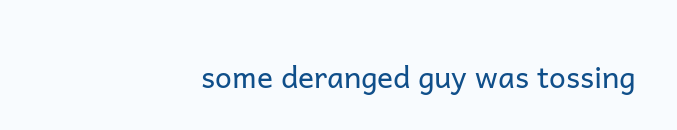some deranged guy was tossing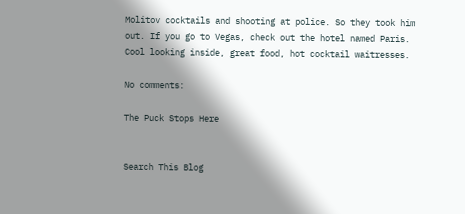Molitov cocktails and shooting at police. So they took him out. If you go to Vegas, check out the hotel named Paris. Cool looking inside, great food, hot cocktail waitresses.

No comments:

The Puck Stops Here


Search This Blog